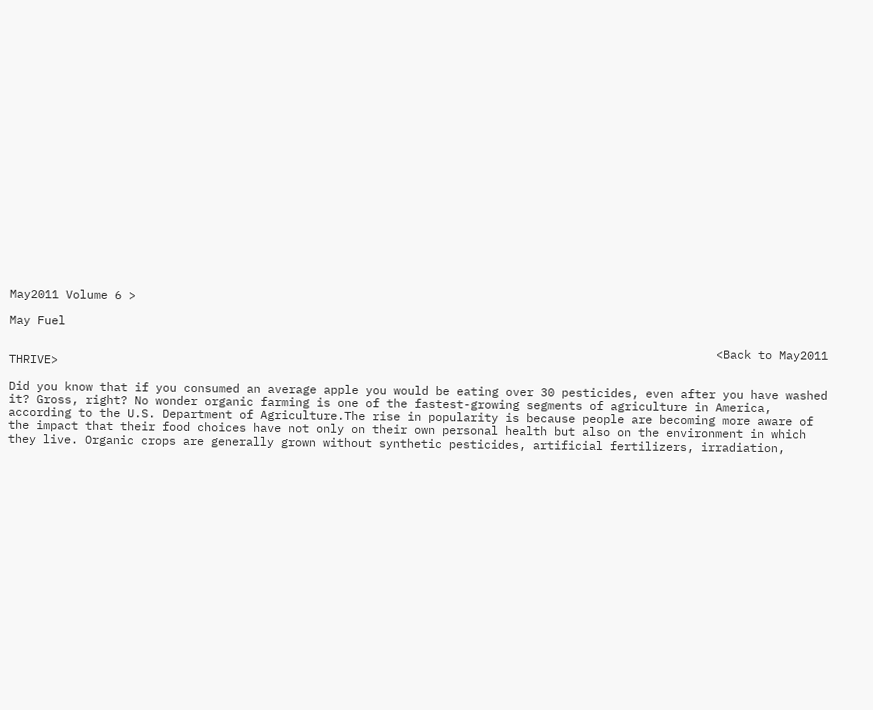May2011 Volume 6 >

May Fuel

                                                                                                     <Back to May2011 THRIVE>

Did you know that if you consumed an average apple you would be eating over 30 pesticides, even after you have washed it? Gross, right? No wonder organic farming is one of the fastest-growing segments of agriculture in America, according to the U.S. Department of Agriculture.The rise in popularity is because people are becoming more aware of the impact that their food choices have not only on their own personal health but also on the environment in which they live. Organic crops are generally grown without synthetic pesticides, artificial fertilizers, irradiation,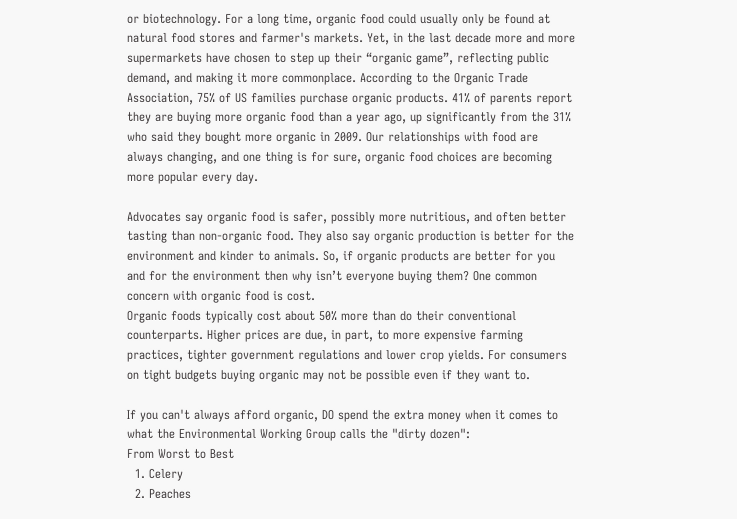or biotechnology. For a long time, organic food could usually only be found at natural food stores and farmer's markets. Yet, in the last decade more and more supermarkets have chosen to step up their “organic game”, reflecting public demand, and making it more commonplace. According to the Organic Trade Association, 75% of US families purchase organic products. 41% of parents report they are buying more organic food than a year ago, up significantly from the 31% who said they bought more organic in 2009. Our relationships with food are always changing, and one thing is for sure, organic food choices are becoming more popular every day.

Advocates say organic food is safer, possibly more nutritious, and often better tasting than non-organic food. They also say organic production is better for the environment and kinder to animals. So, if organic products are better for you and for the environment then why isn’t everyone buying them? One common concern with organic food is cost.
Organic foods typically cost about 50% more than do their conventional counterparts. Higher prices are due, in part, to more expensive farming practices, tighter government regulations and lower crop yields. For consumers on tight budgets buying organic may not be possible even if they want to.

If you can't always afford organic, DO spend the extra money when it comes to what the Environmental Working Group calls the "dirty dozen":
From Worst to Best
  1. Celery
  2. Peaches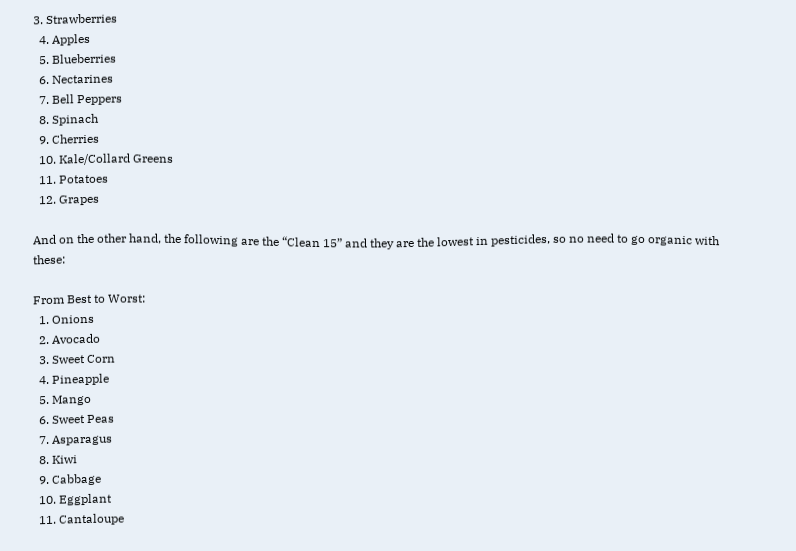3. Strawberries
  4. Apples
  5. Blueberries
  6. Nectarines
  7. Bell Peppers
  8. Spinach
  9. Cherries
  10. Kale/Collard Greens
  11. Potatoes
  12. Grapes

And on the other hand, the following are the “Clean 15” and they are the lowest in pesticides, so no need to go organic with these:

From Best to Worst:
  1. Onions
  2. Avocado
  3. Sweet Corn
  4. Pineapple
  5. Mango
  6. Sweet Peas
  7. Asparagus
  8. Kiwi
  9. Cabbage
  10. Eggplant
  11. Cantaloupe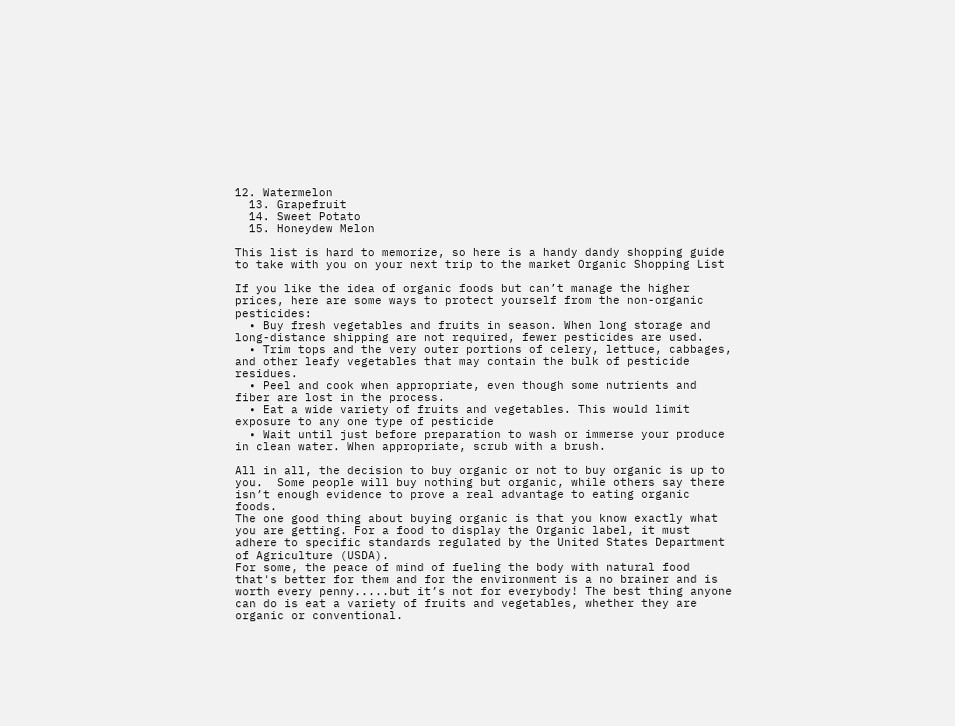12. Watermelon
  13. Grapefruit
  14. Sweet Potato
  15. Honeydew Melon

This list is hard to memorize, so here is a handy dandy shopping guide to take with you on your next trip to the market Organic Shopping List

If you like the idea of organic foods but can’t manage the higher prices, here are some ways to protect yourself from the non-organic pesticides:
  • Buy fresh vegetables and fruits in season. When long storage and long-distance shipping are not required, fewer pesticides are used.
  • Trim tops and the very outer portions of celery, lettuce, cabbages, and other leafy vegetables that may contain the bulk of pesticide residues.
  • Peel and cook when appropriate, even though some nutrients and fiber are lost in the process.
  • Eat a wide variety of fruits and vegetables. This would limit exposure to any one type of pesticide
  • Wait until just before preparation to wash or immerse your produce in clean water. When appropriate, scrub with a brush.

All in all, the decision to buy organic or not to buy organic is up to you.  Some people will buy nothing but organic, while others say there isn’t enough evidence to prove a real advantage to eating organic foods.
The one good thing about buying organic is that you know exactly what you are getting. For a food to display the Organic label, it must adhere to specific standards regulated by the United States Department of Agriculture (USDA).
For some, the peace of mind of fueling the body with natural food that's better for them and for the environment is a no brainer and is worth every penny.....but it’s not for everybody! The best thing anyone can do is eat a variety of fruits and vegetables, whether they are organic or conventional.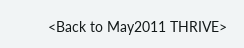<Back to May2011 THRIVE>